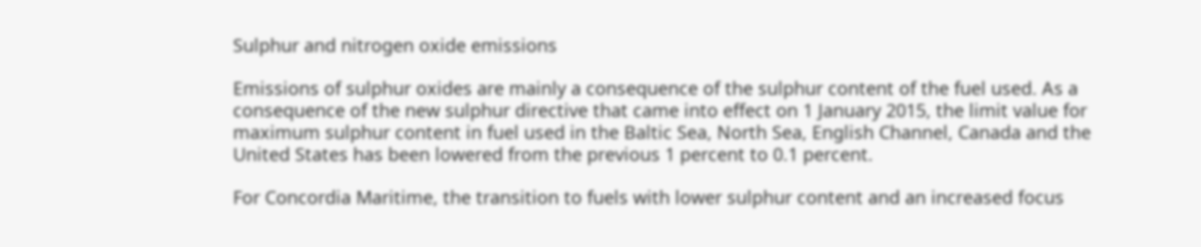Sulphur and nitrogen oxide emissions

Emissions of sulphur oxides are mainly a consequence of the sulphur content of the fuel used. As a consequence of the new sulphur directive that came into effect on 1 January 2015, the limit value for maximum sulphur content in fuel used in the Baltic Sea, North Sea, English Channel, Canada and the United States has been lowered from the previous 1 percent to 0.1 percent.

For Concordia Maritime, the transition to fuels with lower sulphur content and an increased focus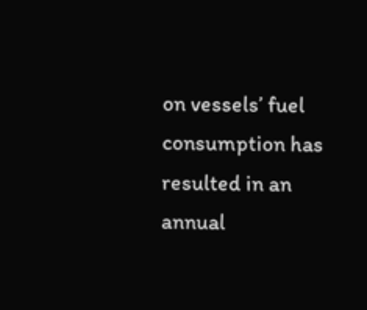on vessels’ fuel consumption has resulted in an annual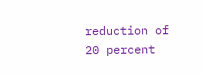reduction of 20 percent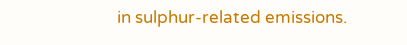in sulphur-related emissions.